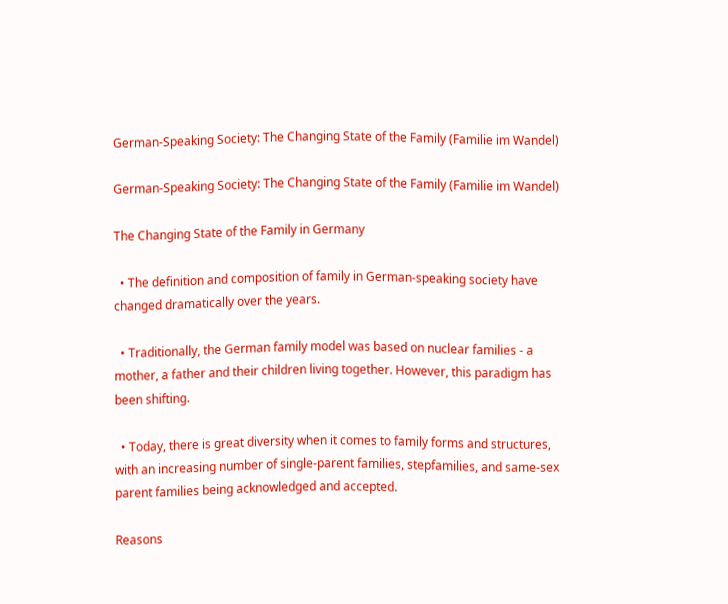German-Speaking Society: The Changing State of the Family (Familie im Wandel)

German-Speaking Society: The Changing State of the Family (Familie im Wandel)

The Changing State of the Family in Germany

  • The definition and composition of family in German-speaking society have changed dramatically over the years.

  • Traditionally, the German family model was based on nuclear families - a mother, a father and their children living together. However, this paradigm has been shifting.

  • Today, there is great diversity when it comes to family forms and structures, with an increasing number of single-parent families, stepfamilies, and same-sex parent families being acknowledged and accepted.

Reasons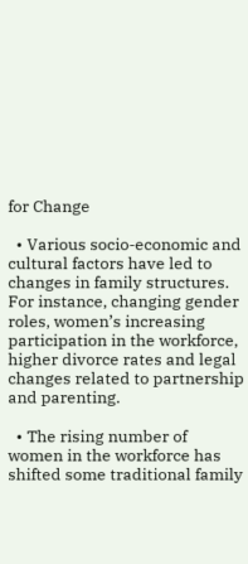for Change

  • Various socio-economic and cultural factors have led to changes in family structures. For instance, changing gender roles, women’s increasing participation in the workforce, higher divorce rates and legal changes related to partnership and parenting.

  • The rising number of women in the workforce has shifted some traditional family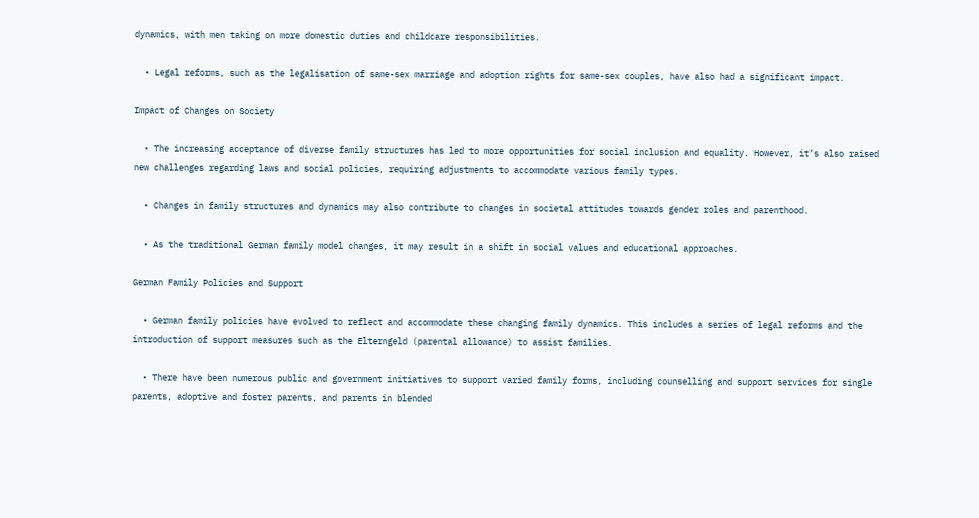dynamics, with men taking on more domestic duties and childcare responsibilities.

  • Legal reforms, such as the legalisation of same-sex marriage and adoption rights for same-sex couples, have also had a significant impact.

Impact of Changes on Society

  • The increasing acceptance of diverse family structures has led to more opportunities for social inclusion and equality. However, it’s also raised new challenges regarding laws and social policies, requiring adjustments to accommodate various family types.

  • Changes in family structures and dynamics may also contribute to changes in societal attitudes towards gender roles and parenthood.

  • As the traditional German family model changes, it may result in a shift in social values and educational approaches.

German Family Policies and Support

  • German family policies have evolved to reflect and accommodate these changing family dynamics. This includes a series of legal reforms and the introduction of support measures such as the Elterngeld (parental allowance) to assist families.

  • There have been numerous public and government initiatives to support varied family forms, including counselling and support services for single parents, adoptive and foster parents, and parents in blended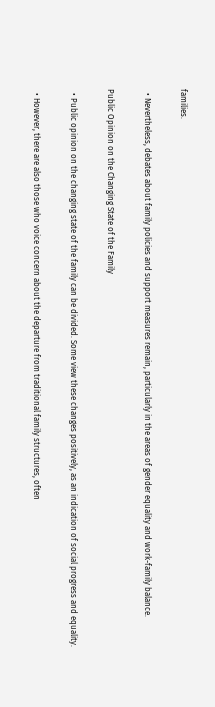families.

  • Nevertheless, debates about family policies and support measures remain, particularly in the areas of gender equality and work-family balance.

Public Opinion on the Changing State of the Family

  • Public opinion on the changing state of the family can be divided. Some view these changes positively, as an indication of social progress and equality.

  • However, there are also those who voice concern about the departure from traditional family structures, often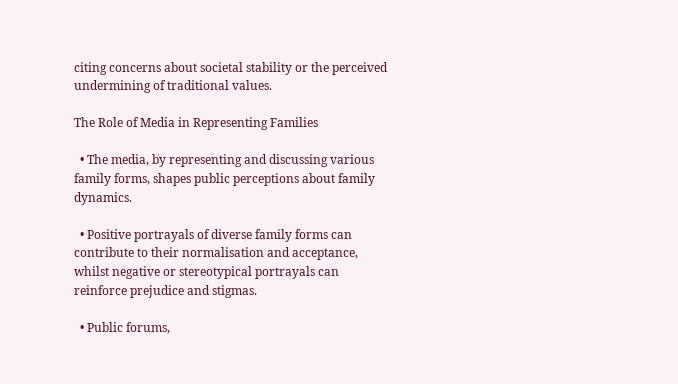citing concerns about societal stability or the perceived undermining of traditional values.

The Role of Media in Representing Families

  • The media, by representing and discussing various family forms, shapes public perceptions about family dynamics.

  • Positive portrayals of diverse family forms can contribute to their normalisation and acceptance, whilst negative or stereotypical portrayals can reinforce prejudice and stigmas.

  • Public forums,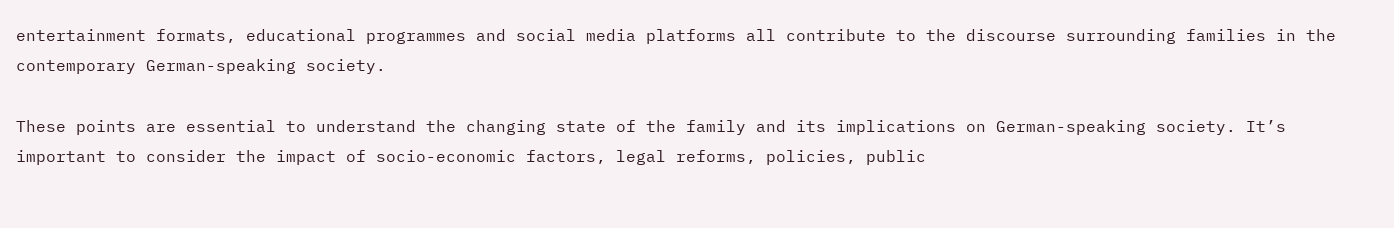entertainment formats, educational programmes and social media platforms all contribute to the discourse surrounding families in the contemporary German-speaking society.

These points are essential to understand the changing state of the family and its implications on German-speaking society. It’s important to consider the impact of socio-economic factors, legal reforms, policies, public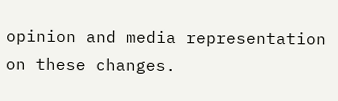opinion and media representation on these changes.